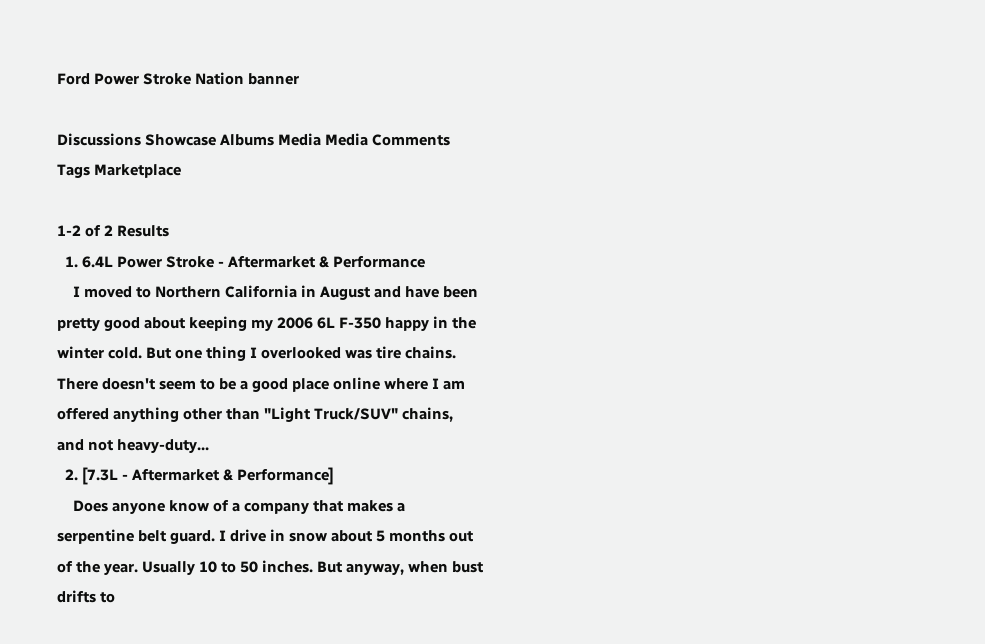Ford Power Stroke Nation banner

Discussions Showcase Albums Media Media Comments Tags Marketplace

1-2 of 2 Results
  1. 6.4L Power Stroke - Aftermarket & Performance
    I moved to Northern California in August and have been pretty good about keeping my 2006 6L F-350 happy in the winter cold. But one thing I overlooked was tire chains. There doesn't seem to be a good place online where I am offered anything other than "Light Truck/SUV" chains, and not heavy-duty...
  2. [7.3L - Aftermarket & Performance]
    Does anyone know of a company that makes a serpentine belt guard. I drive in snow about 5 months out of the year. Usually 10 to 50 inches. But anyway, when bust drifts to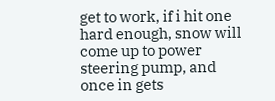get to work, if i hit one hard enough, snow will come up to power steering pump, and once in gets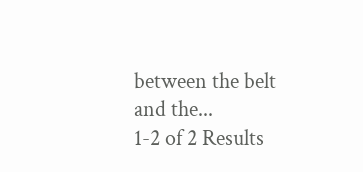between the belt and the...
1-2 of 2 Results